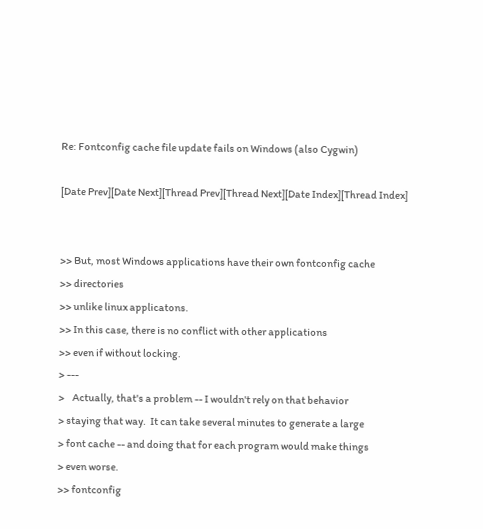Re: Fontconfig cache file update fails on Windows (also Cygwin)

[Date Prev][Date Next][Thread Prev][Thread Next][Date Index][Thread Index]


>> But, most Windows applications have their own fontconfig cache
>> directories
>> unlike linux applicatons.
>> In this case, there is no conflict with other applications
>> even if without locking.
> ---
>    Actually, that's a problem -- I wouldn't rely on that behavior
> staying that way.  It can take several minutes to generate a large
> font cache -- and doing that for each program would make things
> even worse.
>> fontconfig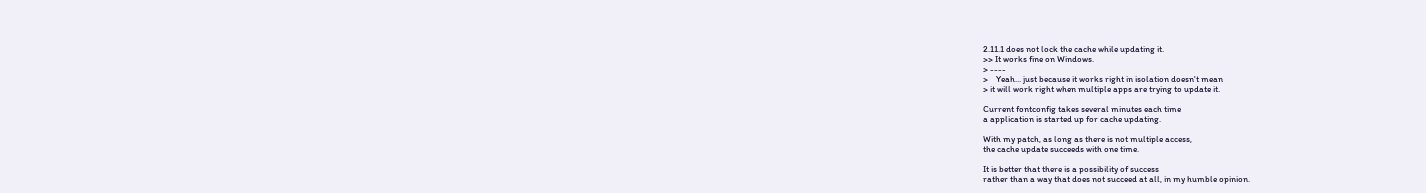2.11.1 does not lock the cache while updating it.
>> It works fine on Windows.
> ----
>    Yeah... just because it works right in isolation doesn't mean
> it will work right when multiple apps are trying to update it.

Current fontconfig takes several minutes each time
a application is started up for cache updating.

With my patch, as long as there is not multiple access,
the cache update succeeds with one time.

It is better that there is a possibility of success
rather than a way that does not succeed at all, in my humble opinion.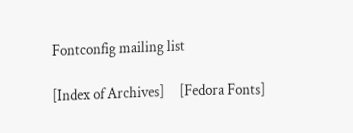Fontconfig mailing list

[Index of Archives]     [Fedora Fonts]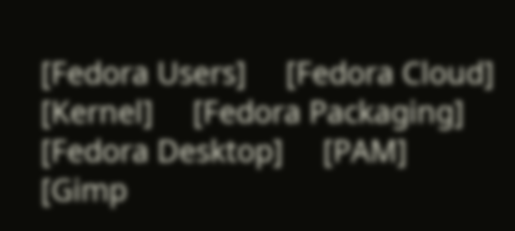[Fedora Users]     [Fedora Cloud]     [Kernel]     [Fedora Packaging]     [Fedora Desktop]     [PAM]     [Gimp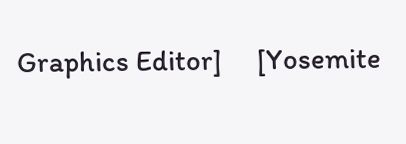Graphics Editor]     [Yosemite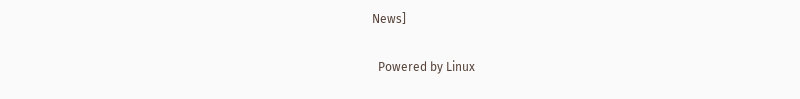News]

  Powered by Linux